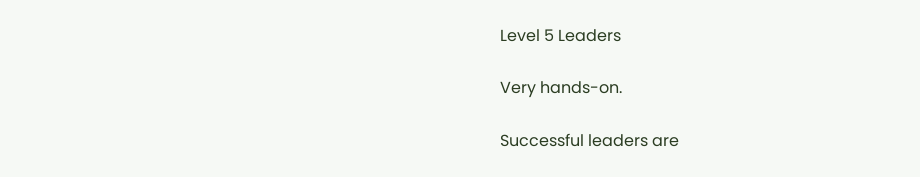Level 5 Leaders

Very hands-on.

Successful leaders are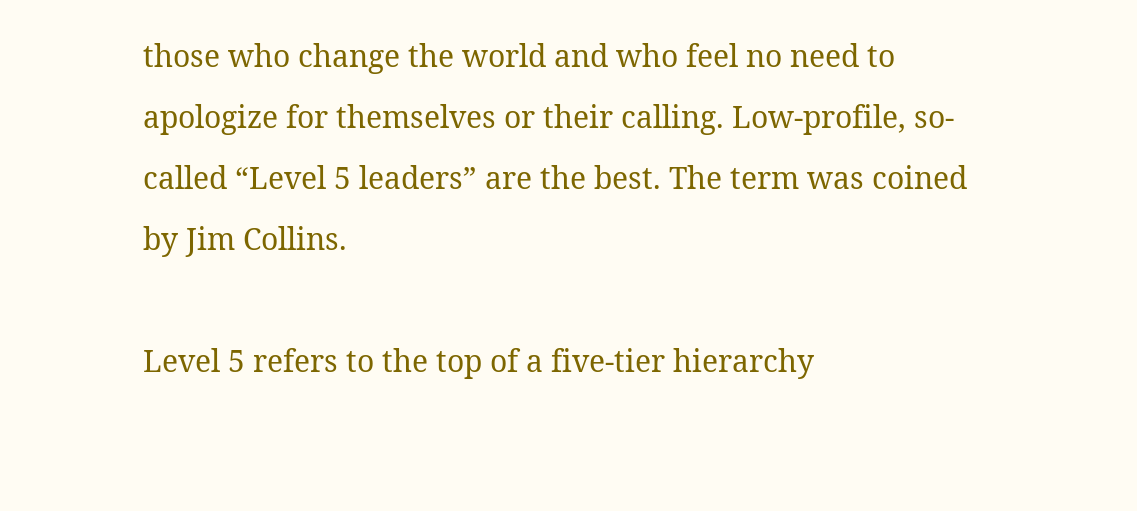those who change the world and who feel no need to apologize for themselves or their calling. Low-profile, so-called “Level 5 leaders” are the best. The term was coined by Jim Collins.

Level 5 refers to the top of a five-tier hierarchy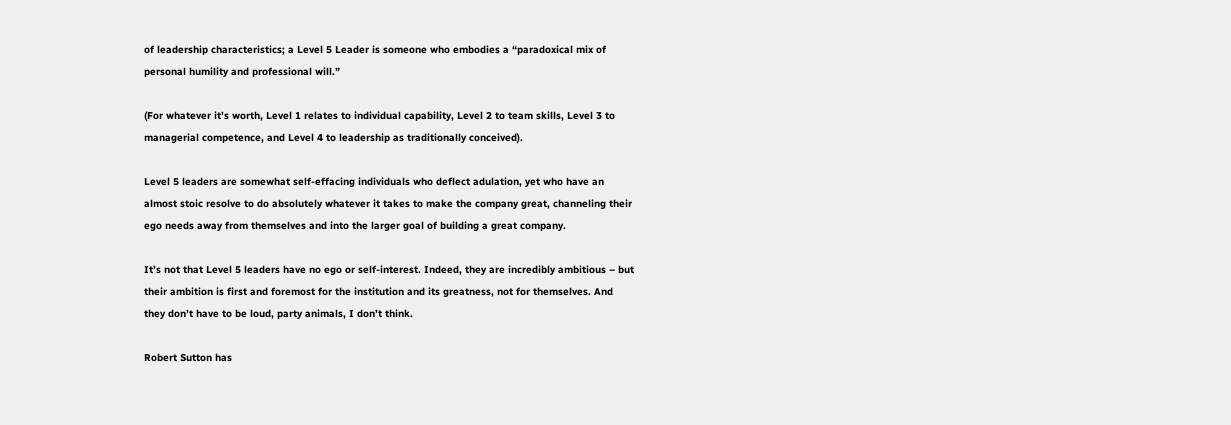of leadership characteristics; a Level 5 Leader is someone who embodies a “paradoxical mix of personal humility and professional will.”

(For whatever it’s worth, Level 1 relates to individual capability, Level 2 to team skills, Level 3 to managerial competence, and Level 4 to leadership as traditionally conceived).

Level 5 leaders are somewhat self-effacing individuals who deflect adulation, yet who have an almost stoic resolve to do absolutely whatever it takes to make the company great, channeling their ego needs away from themselves and into the larger goal of building a great company.

It’s not that Level 5 leaders have no ego or self-interest. Indeed, they are incredibly ambitious – but their ambition is first and foremost for the institution and its greatness, not for themselves. And they don’t have to be loud, party animals, I don’t think.

Robert Sutton has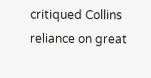critiqued Collins reliance on great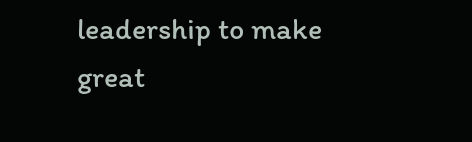leadership to make great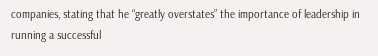companies, stating that he “greatly overstates” the importance of leadership in running a successful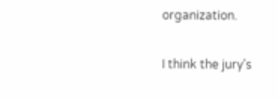organization.

I think the jury’s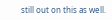still out on this as well.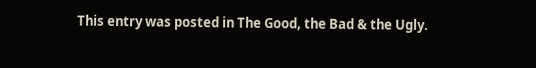This entry was posted in The Good, the Bad & the Ugly.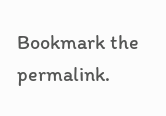Bookmark the permalink.